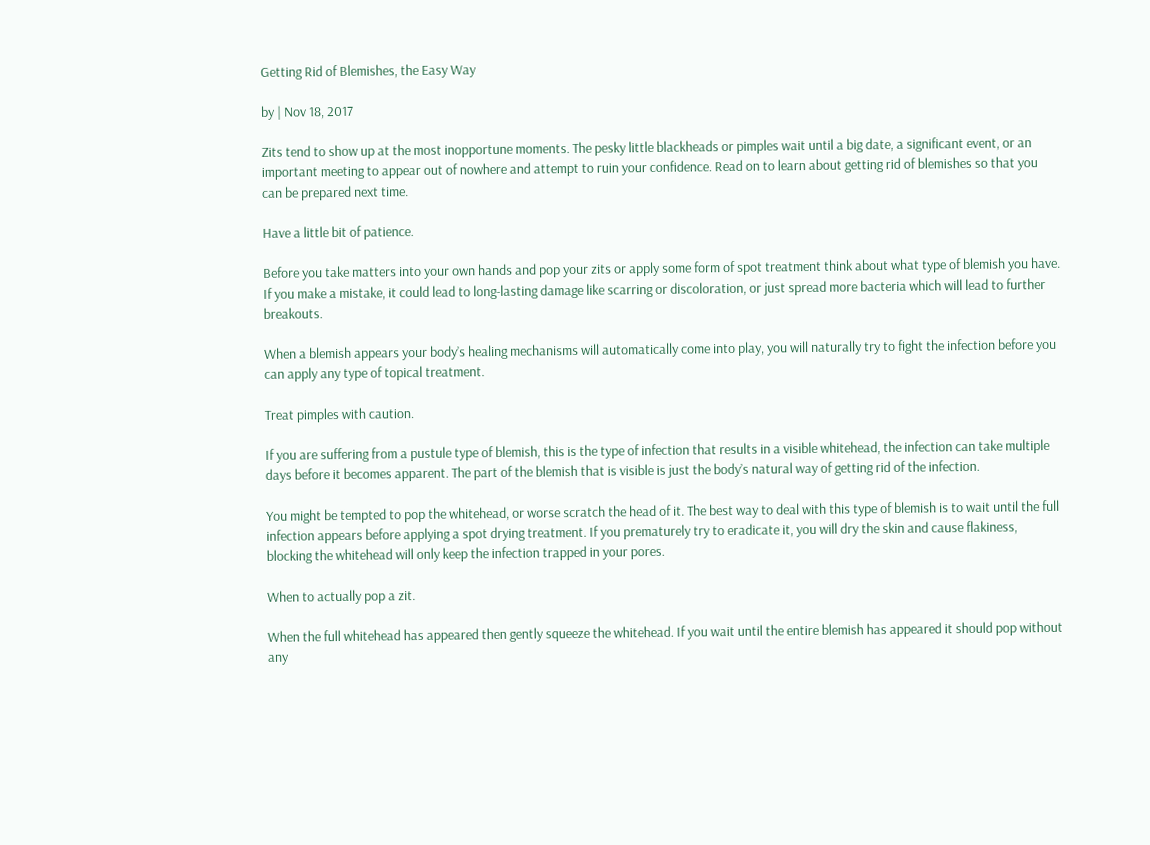Getting Rid of Blemishes, the Easy Way

by | Nov 18, 2017

Zits tend to show up at the most inopportune moments. The pesky little blackheads or pimples wait until a big date, a significant event, or an important meeting to appear out of nowhere and attempt to ruin your confidence. Read on to learn about getting rid of blemishes so that you can be prepared next time.

Have a little bit of patience.

Before you take matters into your own hands and pop your zits or apply some form of spot treatment think about what type of blemish you have. If you make a mistake, it could lead to long-lasting damage like scarring or discoloration, or just spread more bacteria which will lead to further breakouts.

When a blemish appears your body’s healing mechanisms will automatically come into play, you will naturally try to fight the infection before you can apply any type of topical treatment.

Treat pimples with caution.

If you are suffering from a pustule type of blemish, this is the type of infection that results in a visible whitehead, the infection can take multiple days before it becomes apparent. The part of the blemish that is visible is just the body’s natural way of getting rid of the infection.

You might be tempted to pop the whitehead, or worse scratch the head of it. The best way to deal with this type of blemish is to wait until the full infection appears before applying a spot drying treatment. If you prematurely try to eradicate it, you will dry the skin and cause flakiness, blocking the whitehead will only keep the infection trapped in your pores.

When to actually pop a zit.

When the full whitehead has appeared then gently squeeze the whitehead. If you wait until the entire blemish has appeared it should pop without any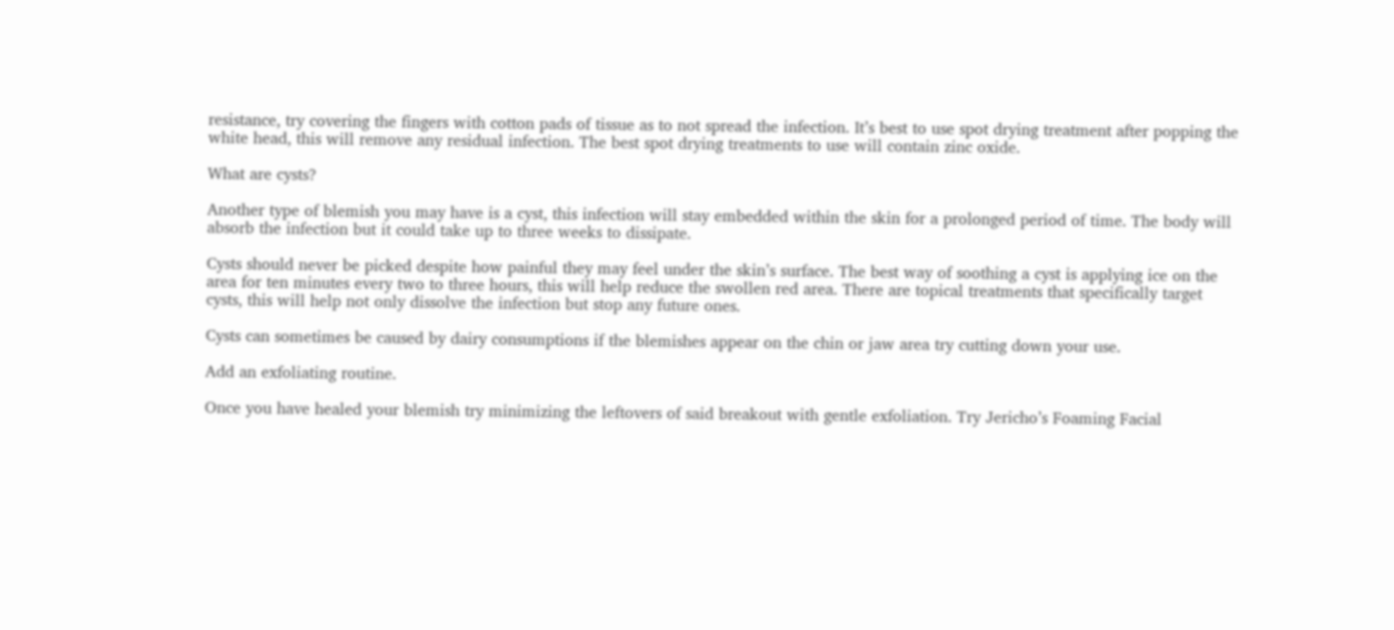resistance, try covering the fingers with cotton pads of tissue as to not spread the infection. It’s best to use spot drying treatment after popping the white head, this will remove any residual infection. The best spot drying treatments to use will contain zinc oxide.

What are cysts?

Another type of blemish you may have is a cyst, this infection will stay embedded within the skin for a prolonged period of time. The body will absorb the infection but it could take up to three weeks to dissipate.

Cysts should never be picked despite how painful they may feel under the skin’s surface. The best way of soothing a cyst is applying ice on the area for ten minutes every two to three hours, this will help reduce the swollen red area. There are topical treatments that specifically target cysts, this will help not only dissolve the infection but stop any future ones.

Cysts can sometimes be caused by dairy consumptions if the blemishes appear on the chin or jaw area try cutting down your use.

Add an exfoliating routine.

Once you have healed your blemish try minimizing the leftovers of said breakout with gentle exfoliation. Try Jericho’s Foaming Facial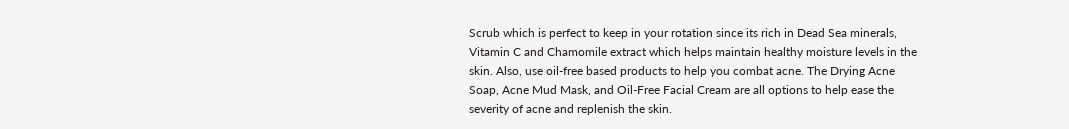Scrub which is perfect to keep in your rotation since its rich in Dead Sea minerals, Vitamin C and Chamomile extract which helps maintain healthy moisture levels in the skin. Also, use oil-free based products to help you combat acne. The Drying Acne Soap, Acne Mud Mask, and Oil-Free Facial Cream are all options to help ease the severity of acne and replenish the skin.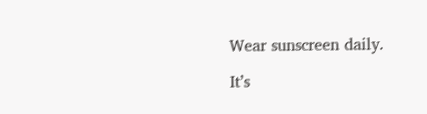Wear sunscreen daily.

It’s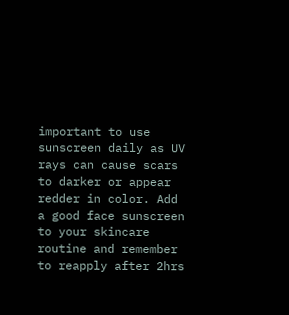important to use sunscreen daily as UV rays can cause scars to darker or appear redder in color. Add a good face sunscreen to your skincare routine and remember to reapply after 2hrs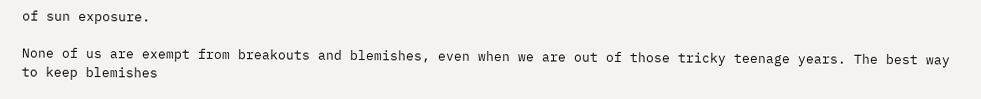of sun exposure.

None of us are exempt from breakouts and blemishes, even when we are out of those tricky teenage years. The best way to keep blemishes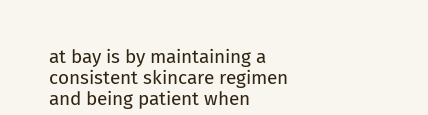at bay is by maintaining a consistent skincare regimen and being patient when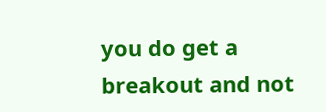you do get a breakout and not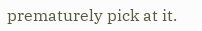prematurely pick at it.